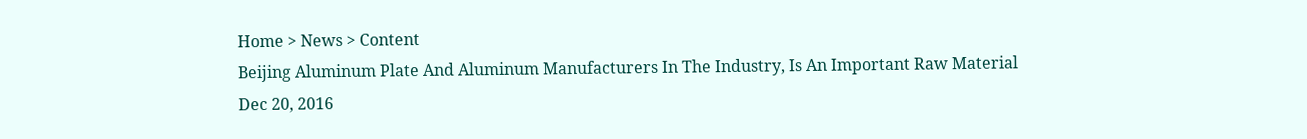Home > News > Content
Beijing Aluminum Plate And Aluminum Manufacturers In The Industry, Is An Important Raw Material
Dec 20, 2016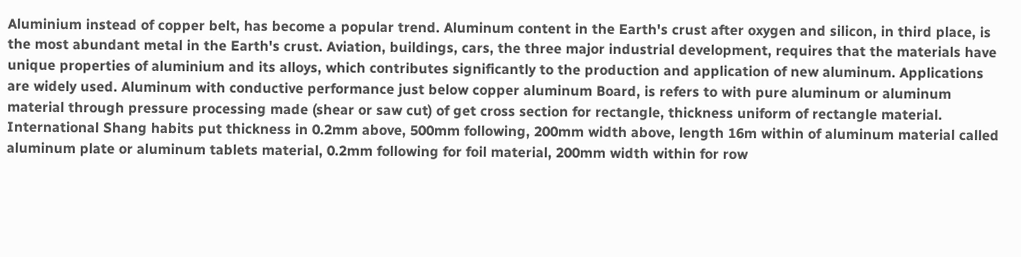Aluminium instead of copper belt, has become a popular trend. Aluminum content in the Earth's crust after oxygen and silicon, in third place, is the most abundant metal in the Earth's crust. Aviation, buildings, cars, the three major industrial development, requires that the materials have unique properties of aluminium and its alloys, which contributes significantly to the production and application of new aluminum. Applications are widely used. Aluminum with conductive performance just below copper aluminum Board, is refers to with pure aluminum or aluminum material through pressure processing made (shear or saw cut) of get cross section for rectangle, thickness uniform of rectangle material. International Shang habits put thickness in 0.2mm above, 500mm following, 200mm width above, length 16m within of aluminum material called aluminum plate or aluminum tablets material, 0.2mm following for foil material, 200mm width within for row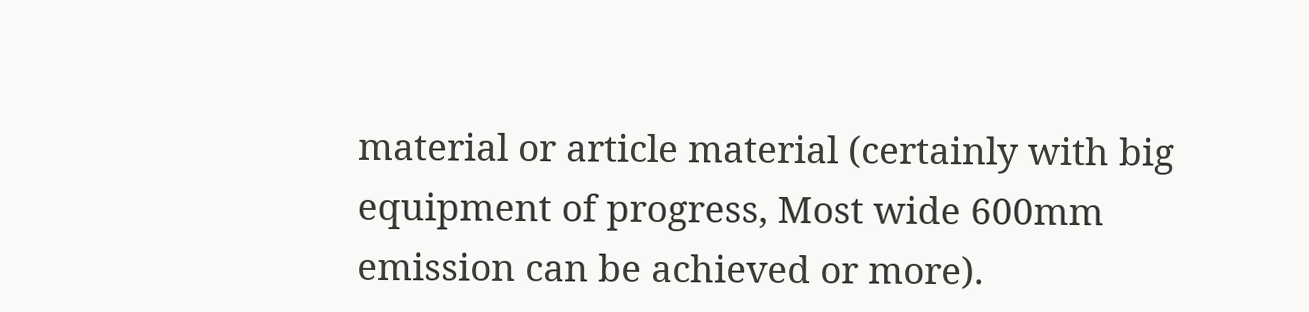material or article material (certainly with big equipment of progress, Most wide 600mm emission can be achieved or more).